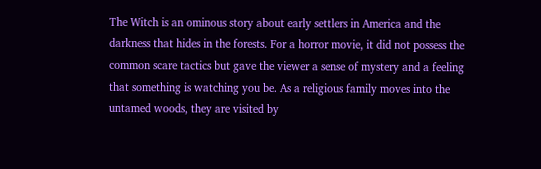The Witch is an ominous story about early settlers in America and the darkness that hides in the forests. For a horror movie, it did not possess the common scare tactics but gave the viewer a sense of mystery and a feeling that something is watching you be. As a religious family moves into the untamed woods, they are visited by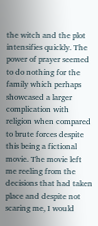the witch and the plot intensifies quickly. The power of prayer seemed to do nothing for the family which perhaps showcased a larger complication with religion when compared to brute forces despite this being a fictional movie. The movie left me reeling from the decisions that had taken place and despite not scaring me, I would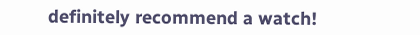definitely recommend a watch!